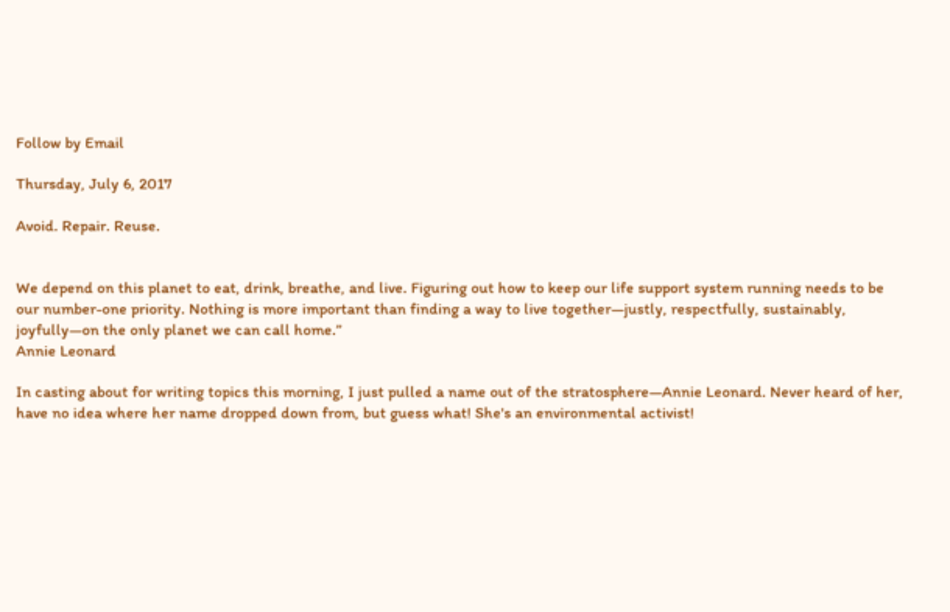Follow by Email

Thursday, July 6, 2017

Avoid. Repair. Reuse.


We depend on this planet to eat, drink, breathe, and live. Figuring out how to keep our life support system running needs to be our number-one priority. Nothing is more important than finding a way to live together—justly, respectfully, sustainably, joyfully—on the only planet we can call home.”
Annie Leonard

In casting about for writing topics this morning, I just pulled a name out of the stratosphere—Annie Leonard. Never heard of her, have no idea where her name dropped down from, but guess what! She's an environmental activist!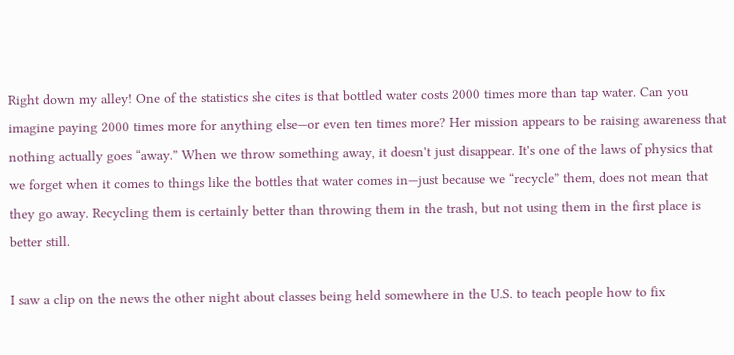Right down my alley! One of the statistics she cites is that bottled water costs 2000 times more than tap water. Can you imagine paying 2000 times more for anything else—or even ten times more? Her mission appears to be raising awareness that nothing actually goes “away.” When we throw something away, it doesn't just disappear. It's one of the laws of physics that we forget when it comes to things like the bottles that water comes in—just because we “recycle” them, does not mean that they go away. Recycling them is certainly better than throwing them in the trash, but not using them in the first place is better still.

I saw a clip on the news the other night about classes being held somewhere in the U.S. to teach people how to fix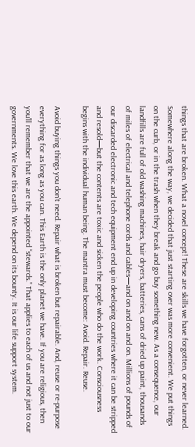things that are broken. What a novel concept! These are skills we have forgotten, or never learned. Somewhere along the way, we decided that just starting over was more convenient. We put things on the curb, or in the trash when they break and go buy something new. As a consequence, our landfills are full of old washing machines, hair dryers, batteries, cans of dried up paint, thousands of miles of electrical and telephone cords and cables—and on and on and on. Millions of pounds of our discarded electronic and tech equipment end up in developing countries where it can be stripped and resold—but the contents are toxic and sicken the people who do the work. Consciousness begins with the individual human being. The mantra must become: Avoid. Repair. Reuse.

Avoid buying things you don't need. Repair what is broken but repairable. And, reuse or re-purpose everything for as long as you can. This Earth is the only planet we have. If you are religious, then you'll remember that we are the appointed “stewards.” That applies to each of us and not just to our governments. We love this earth. We depend on its bounty. It is our life support system.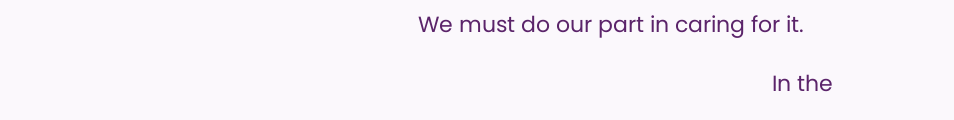We must do our part in caring for it.

                                                           In the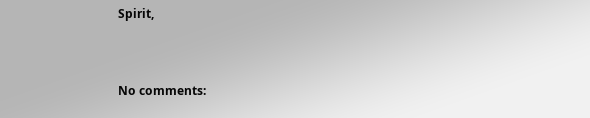Spirit,


No comments: